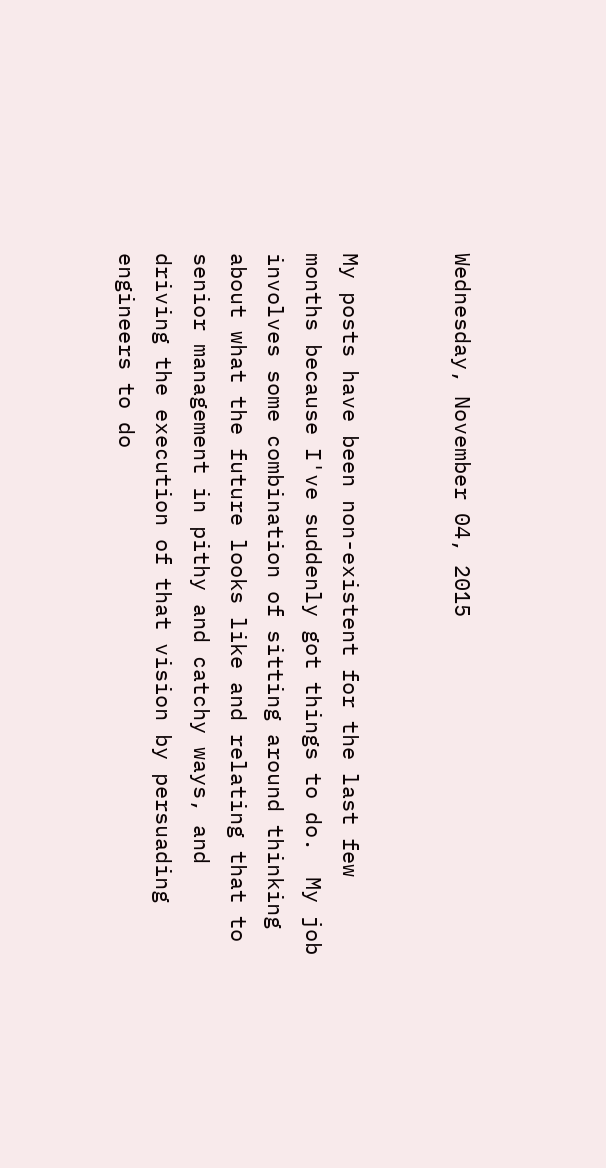Wednesday, November 04, 2015


My posts have been non-existent for the last few months because I've suddenly got things to do.  My job involves some combination of sitting around thinking about what the future looks like and relating that to senior management in pithy and catchy ways, and driving the execution of that vision by persuading engineers to do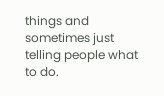things and sometimes just telling people what to do.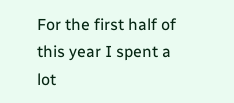For the first half of this year I spent a lot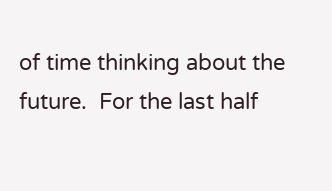of time thinking about the future.  For the last half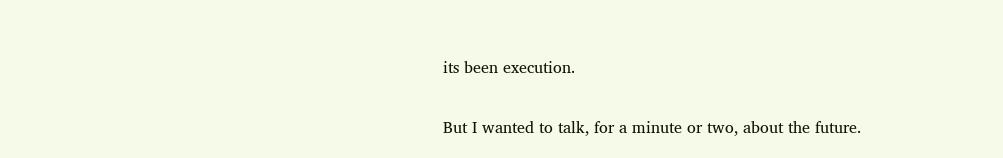its been execution.

But I wanted to talk, for a minute or two, about the future.